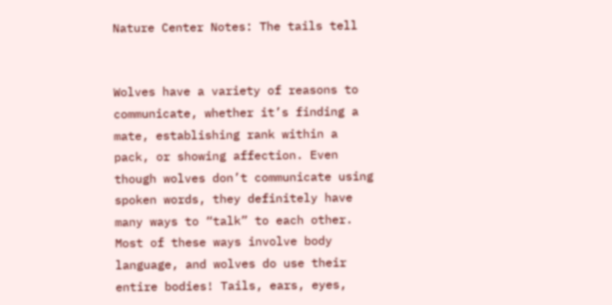Nature Center Notes: The tails tell


Wolves have a variety of reasons to communicate, whether it’s finding a mate, establishing rank within a pack, or showing affection. Even though wolves don’t communicate using spoken words, they definitely have many ways to “talk” to each other. Most of these ways involve body language, and wolves do use their entire bodies! Tails, ears, eyes,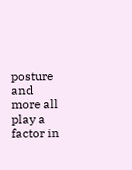posture and more all play a factor in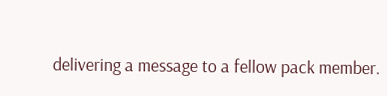delivering a message to a fellow pack member.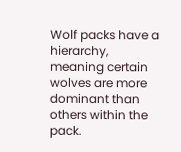Wolf packs have a hierarchy, meaning certain wolves are more dominant than others within the pack.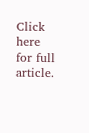Click here for full article.